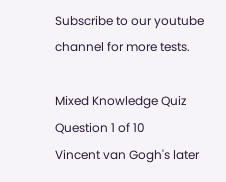Subscribe to our youtube channel for more tests.

Mixed Knowledge Quiz
Question 1 of 10
Vincent van Gogh's later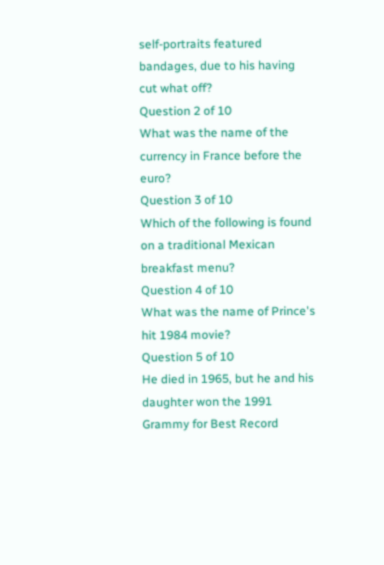self-portraits featured bandages, due to his having cut what off?
Question 2 of 10
What was the name of the currency in France before the euro?
Question 3 of 10
Which of the following is found on a traditional Mexican breakfast menu?
Question 4 of 10
What was the name of Prince's hit 1984 movie?
Question 5 of 10
He died in 1965, but he and his daughter won the 1991 Grammy for Best Record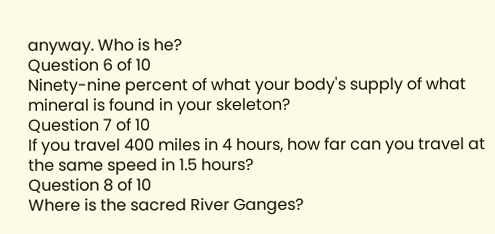anyway. Who is he?
Question 6 of 10
Ninety-nine percent of what your body's supply of what mineral is found in your skeleton?
Question 7 of 10
If you travel 400 miles in 4 hours, how far can you travel at the same speed in 1.5 hours?
Question 8 of 10
Where is the sacred River Ganges?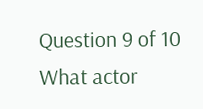Question 9 of 10
What actor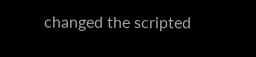changed the scripted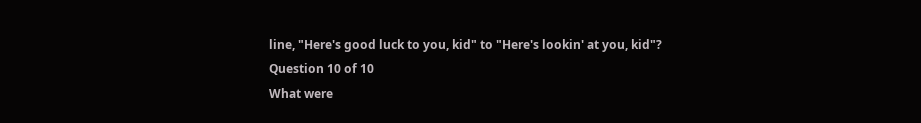line, "Here's good luck to you, kid" to "Here's lookin' at you, kid"?
Question 10 of 10
What were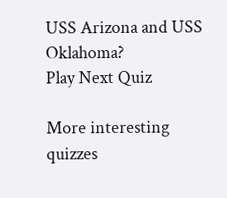USS Arizona and USS Oklahoma?
Play Next Quiz

More interesting quizzes